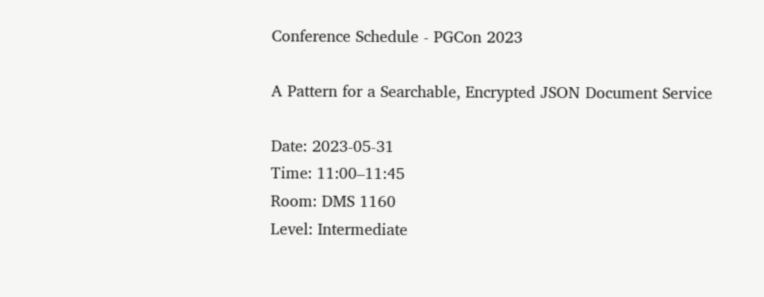Conference Schedule - PGCon 2023

A Pattern for a Searchable, Encrypted JSON Document Service

Date: 2023-05-31
Time: 11:00–11:45
Room: DMS 1160
Level: Intermediate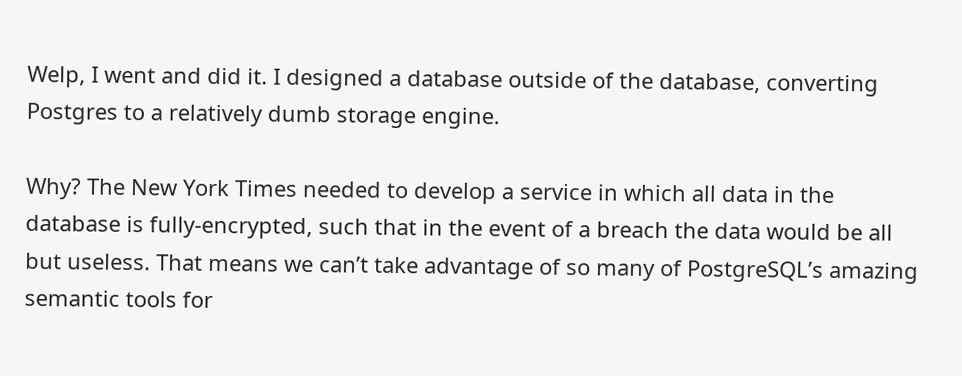Welp, I went and did it. I designed a database outside of the database, converting Postgres to a relatively dumb storage engine.

Why? The New York Times needed to develop a service in which all data in the database is fully-encrypted, such that in the event of a breach the data would be all but useless. That means we can’t take advantage of so many of PostgreSQL’s amazing semantic tools for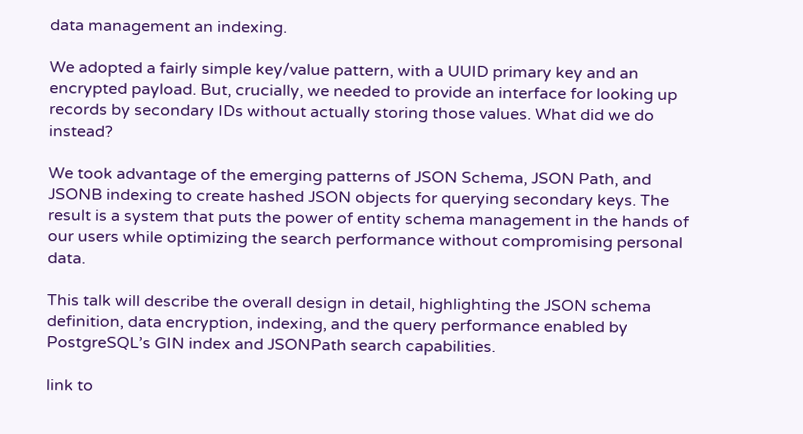data management an indexing.

We adopted a fairly simple key/value pattern, with a UUID primary key and an encrypted payload. But, crucially, we needed to provide an interface for looking up records by secondary IDs without actually storing those values. What did we do instead?

We took advantage of the emerging patterns of JSON Schema, JSON Path, and JSONB indexing to create hashed JSON objects for querying secondary keys. The result is a system that puts the power of entity schema management in the hands of our users while optimizing the search performance without compromising personal data.

This talk will describe the overall design in detail, highlighting the JSON schema definition, data encryption, indexing, and the query performance enabled by PostgreSQL’s GIN index and JSONPath search capabilities.

link to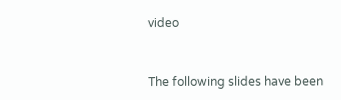video


The following slides have been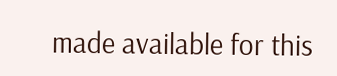made available for this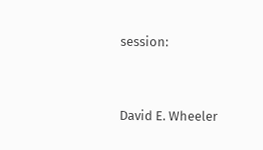session:


David E. Wheeler